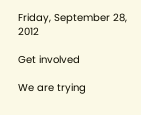Friday, September 28, 2012

Get involved

We are trying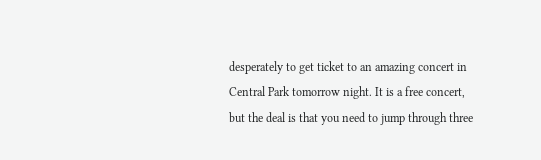desperately to get ticket to an amazing concert in Central Park tomorrow night. It is a free concert, but the deal is that you need to jump through three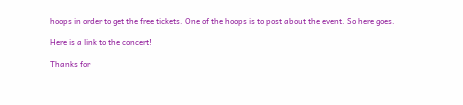hoops in order to get the free tickets. One of the hoops is to post about the event. So here goes.

Here is a link to the concert!

Thanks for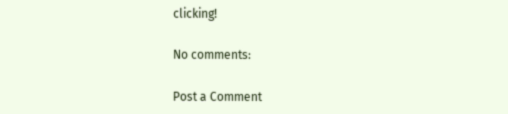clicking!

No comments:

Post a Comment